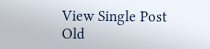View Single Post
Old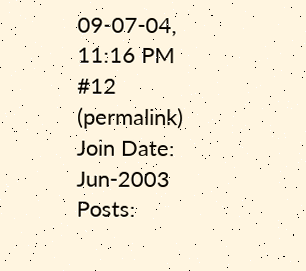09-07-04, 11:16 PM   #12 (permalink)
Join Date: Jun-2003
Posts: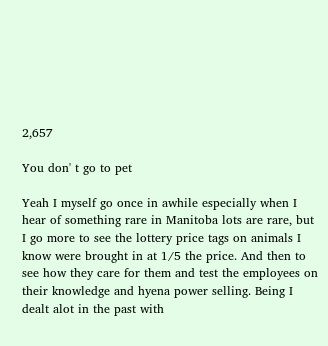2,657

You don' t go to pet

Yeah I myself go once in awhile especially when I hear of something rare in Manitoba lots are rare, but I go more to see the lottery price tags on animals I know were brought in at 1/5 the price. And then to see how they care for them and test the employees on their knowledge and hyena power selling. Being I dealt alot in the past with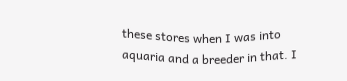these stores when I was into aquaria and a breeder in that. I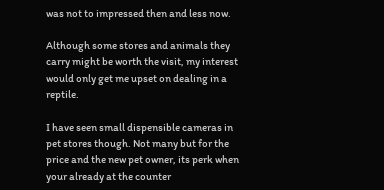was not to impressed then and less now.

Although some stores and animals they carry might be worth the visit, my interest would only get me upset on dealing in a reptile.

I have seen small dispensible cameras in pet stores though. Not many but for the price and the new pet owner, its perk when your already at the counter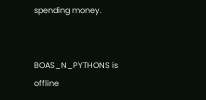spending money.


BOAS_N_PYTHONS is offline